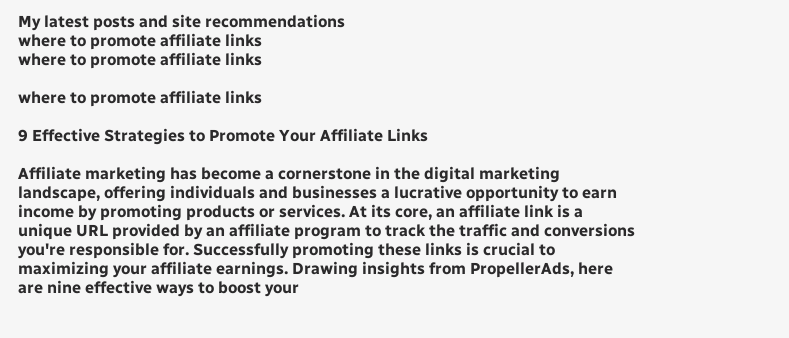My latest posts and site recommendations
where to promote affiliate links
where to promote affiliate links

where to promote affiliate links

9 Effective Strategies to Promote Your Affiliate Links

Affiliate marketing has become a cornerstone in the digital marketing landscape, offering individuals and businesses a lucrative opportunity to earn income by promoting products or services. At its core, an affiliate link is a unique URL provided by an affiliate program to track the traffic and conversions you're responsible for. Successfully promoting these links is crucial to maximizing your affiliate earnings. Drawing insights from PropellerAds, here are nine effective ways to boost your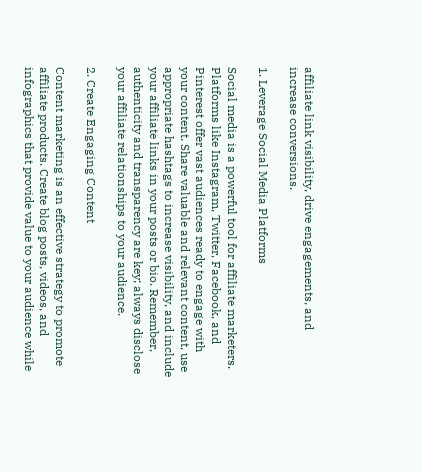affiliate link visibility, drive engagements, and increase conversions.

1. Leverage Social Media Platforms

Social media is a powerful tool for affiliate marketers. Platforms like Instagram, Twitter, Facebook, and Pinterest offer vast audiences ready to engage with your content. Share valuable and relevant content, use appropriate hashtags to increase visibility, and include your affiliate links in your posts or bio. Remember, authenticity and transparency are key; always disclose your affiliate relationships to your audience.

2. Create Engaging Content

Content marketing is an effective strategy to promote affiliate products. Create blog posts, videos, and infographics that provide value to your audience while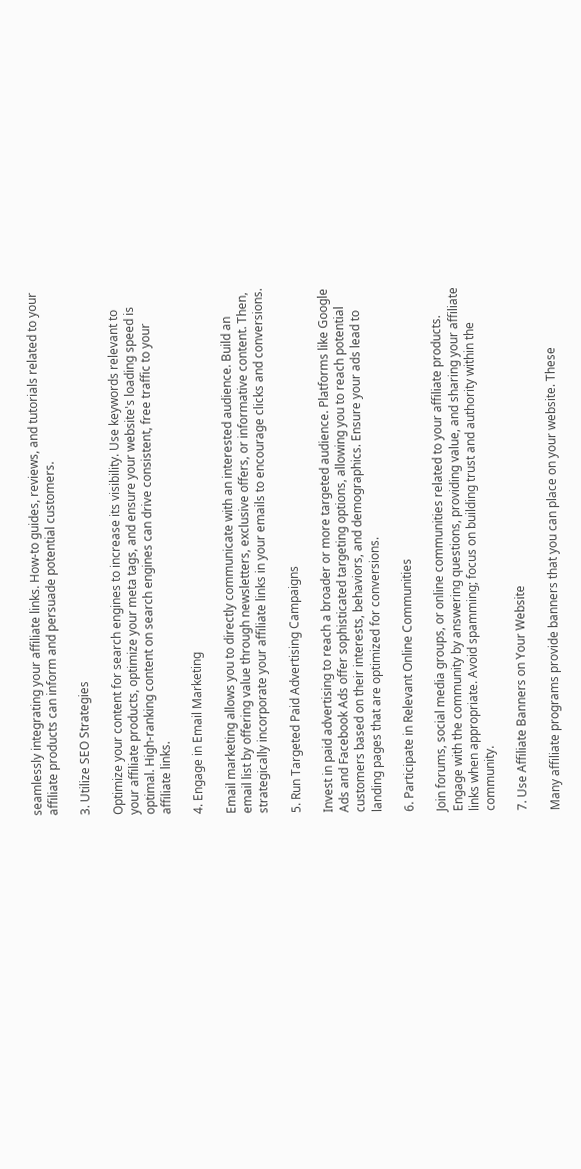seamlessly integrating your affiliate links. How-to guides, reviews, and tutorials related to your affiliate products can inform and persuade potential customers.

3. Utilize SEO Strategies

Optimize your content for search engines to increase its visibility. Use keywords relevant to your affiliate products, optimize your meta tags, and ensure your website's loading speed is optimal. High-ranking content on search engines can drive consistent, free traffic to your affiliate links.

4. Engage in Email Marketing

Email marketing allows you to directly communicate with an interested audience. Build an email list by offering value through newsletters, exclusive offers, or informative content. Then, strategically incorporate your affiliate links in your emails to encourage clicks and conversions.

5. Run Targeted Paid Advertising Campaigns

Invest in paid advertising to reach a broader or more targeted audience. Platforms like Google Ads and Facebook Ads offer sophisticated targeting options, allowing you to reach potential customers based on their interests, behaviors, and demographics. Ensure your ads lead to landing pages that are optimized for conversions.

6. Participate in Relevant Online Communities

Join forums, social media groups, or online communities related to your affiliate products. Engage with the community by answering questions, providing value, and sharing your affiliate links when appropriate. Avoid spamming; focus on building trust and authority within the community.

7. Use Affiliate Banners on Your Website

Many affiliate programs provide banners that you can place on your website. These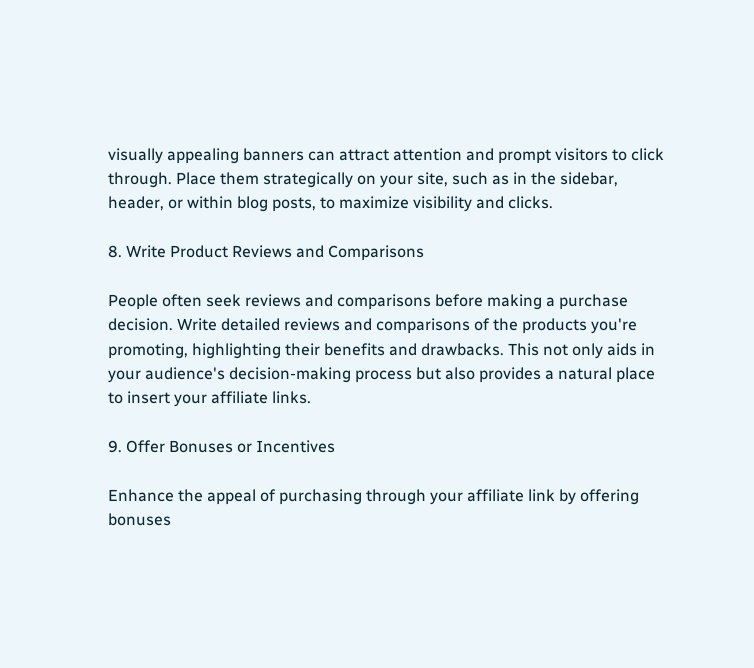visually appealing banners can attract attention and prompt visitors to click through. Place them strategically on your site, such as in the sidebar, header, or within blog posts, to maximize visibility and clicks.

8. Write Product Reviews and Comparisons

People often seek reviews and comparisons before making a purchase decision. Write detailed reviews and comparisons of the products you're promoting, highlighting their benefits and drawbacks. This not only aids in your audience's decision-making process but also provides a natural place to insert your affiliate links.

9. Offer Bonuses or Incentives

Enhance the appeal of purchasing through your affiliate link by offering bonuses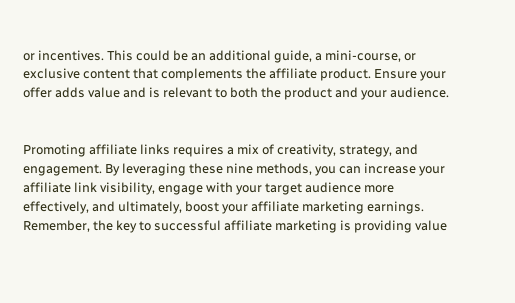or incentives. This could be an additional guide, a mini-course, or exclusive content that complements the affiliate product. Ensure your offer adds value and is relevant to both the product and your audience.


Promoting affiliate links requires a mix of creativity, strategy, and engagement. By leveraging these nine methods, you can increase your affiliate link visibility, engage with your target audience more effectively, and ultimately, boost your affiliate marketing earnings. Remember, the key to successful affiliate marketing is providing value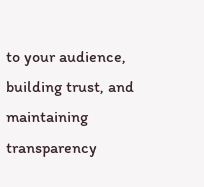to your audience, building trust, and maintaining transparency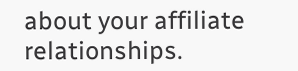about your affiliate relationships.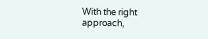With the right approach,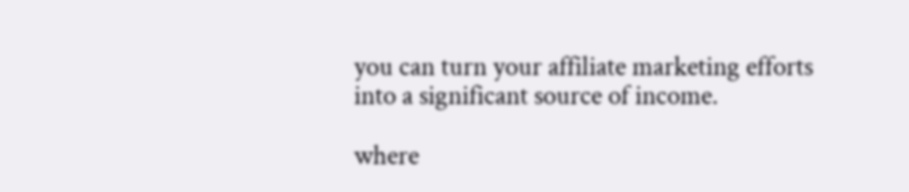you can turn your affiliate marketing efforts into a significant source of income.

where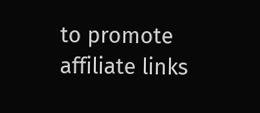to promote affiliate links